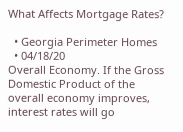What Affects Mortgage Rates?

  • Georgia Perimeter Homes
  • 04/18/20
Overall Economy. If the Gross Domestic Product of the overall economy improves, interest rates will go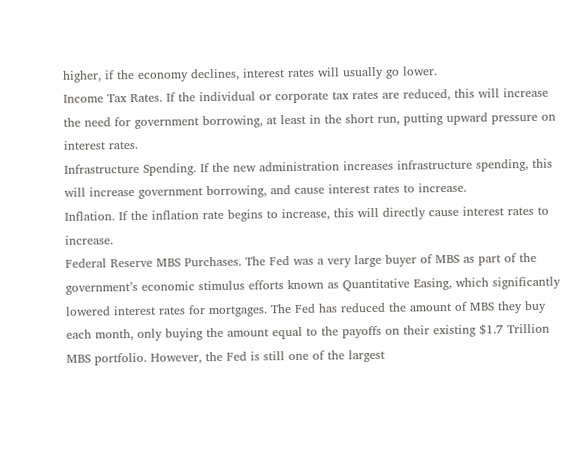higher, if the economy declines, interest rates will usually go lower.
Income Tax Rates. If the individual or corporate tax rates are reduced, this will increase the need for government borrowing, at least in the short run, putting upward pressure on interest rates.
Infrastructure Spending. If the new administration increases infrastructure spending, this will increase government borrowing, and cause interest rates to increase.
Inflation. If the inflation rate begins to increase, this will directly cause interest rates to increase.
Federal Reserve MBS Purchases. The Fed was a very large buyer of MBS as part of the government’s economic stimulus efforts known as Quantitative Easing, which significantly lowered interest rates for mortgages. The Fed has reduced the amount of MBS they buy each month, only buying the amount equal to the payoffs on their existing $1.7 Trillion MBS portfolio. However, the Fed is still one of the largest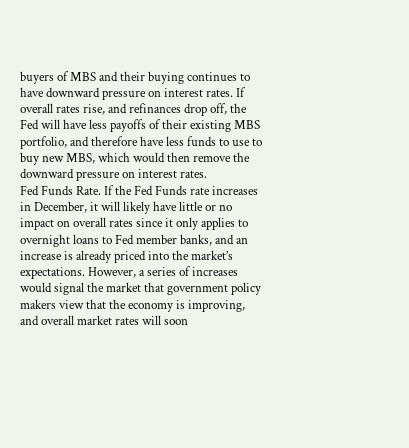buyers of MBS and their buying continues to have downward pressure on interest rates. If overall rates rise, and refinances drop off, the Fed will have less payoffs of their existing MBS portfolio, and therefore have less funds to use to buy new MBS, which would then remove the downward pressure on interest rates.
Fed Funds Rate. If the Fed Funds rate increases in December, it will likely have little or no impact on overall rates since it only applies to overnight loans to Fed member banks, and an increase is already priced into the market’s expectations. However, a series of increases would signal the market that government policy makers view that the economy is improving, and overall market rates will soon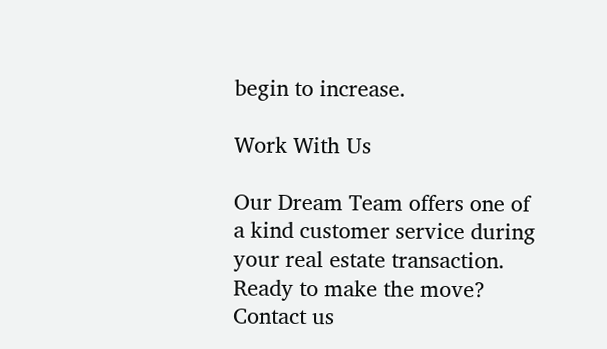begin to increase.

Work With Us

Our Dream Team offers one of a kind customer service during your real estate transaction. Ready to make the move? Contact us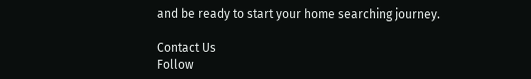and be ready to start your home searching journey.

Contact Us
Follow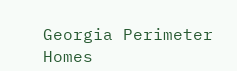Georgia Perimeter Homes